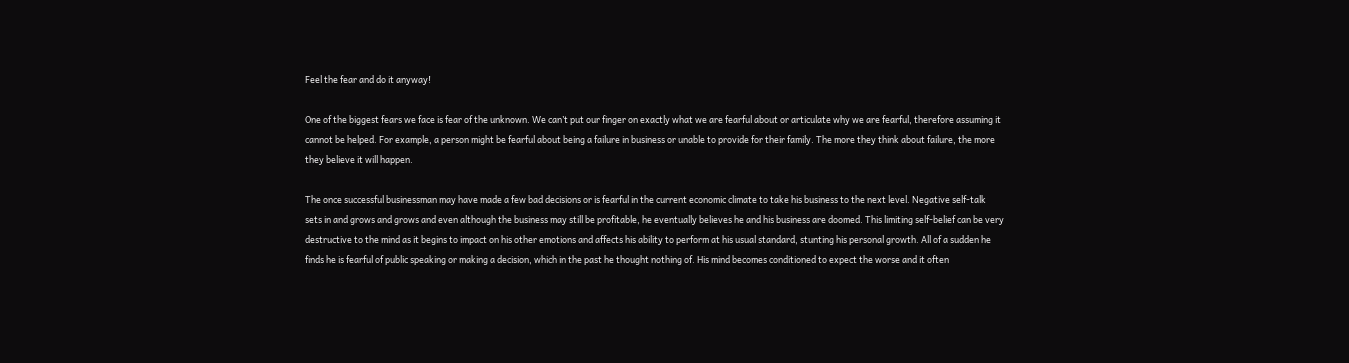Feel the fear and do it anyway!

One of the biggest fears we face is fear of the unknown. We can’t put our finger on exactly what we are fearful about or articulate why we are fearful, therefore assuming it cannot be helped. For example, a person might be fearful about being a failure in business or unable to provide for their family. The more they think about failure, the more they believe it will happen.

The once successful businessman may have made a few bad decisions or is fearful in the current economic climate to take his business to the next level. Negative self-talk sets in and grows and grows and even although the business may still be profitable, he eventually believes he and his business are doomed. This limiting self-belief can be very destructive to the mind as it begins to impact on his other emotions and affects his ability to perform at his usual standard, stunting his personal growth. All of a sudden he finds he is fearful of public speaking or making a decision, which in the past he thought nothing of. His mind becomes conditioned to expect the worse and it often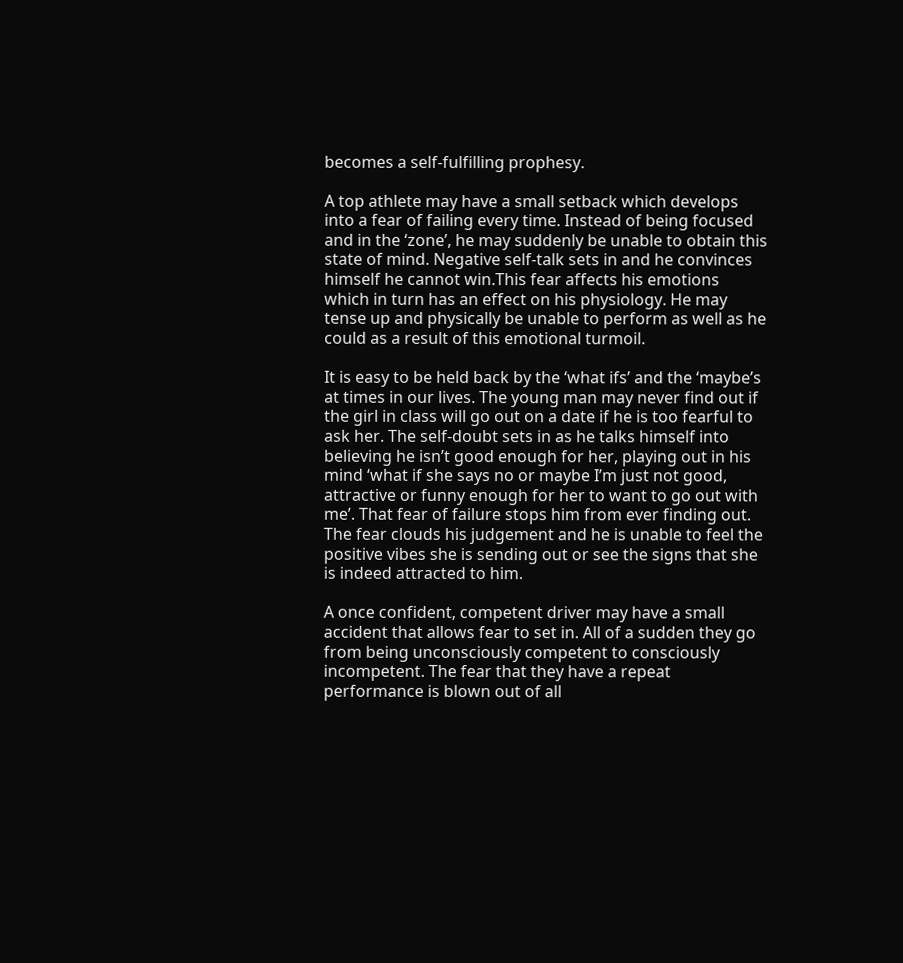becomes a self-fulfilling prophesy.

A top athlete may have a small setback which develops into a fear of failing every time. Instead of being focused and in the ‘zone’, he may suddenly be unable to obtain this state of mind. Negative self-talk sets in and he convinces himself he cannot win.This fear affects his emotions which in turn has an effect on his physiology. He may tense up and physically be unable to perform as well as he could as a result of this emotional turmoil.

It is easy to be held back by the ‘what ifs’ and the ‘maybe’s at times in our lives. The young man may never find out if the girl in class will go out on a date if he is too fearful to ask her. The self-doubt sets in as he talks himself into believing he isn’t good enough for her, playing out in his mind ‘what if she says no or maybe I’m just not good, attractive or funny enough for her to want to go out with me’. That fear of failure stops him from ever finding out. The fear clouds his judgement and he is unable to feel the positive vibes she is sending out or see the signs that she is indeed attracted to him.

A once confident, competent driver may have a small accident that allows fear to set in. All of a sudden they go from being unconsciously competent to consciously incompetent. The fear that they have a repeat performance is blown out of all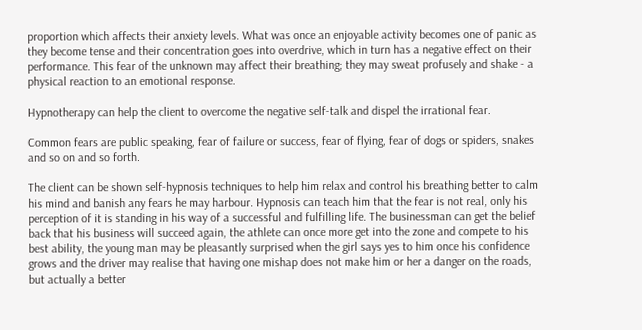proportion which affects their anxiety levels. What was once an enjoyable activity becomes one of panic as they become tense and their concentration goes into overdrive, which in turn has a negative effect on their performance. This fear of the unknown may affect their breathing; they may sweat profusely and shake - a physical reaction to an emotional response.

Hypnotherapy can help the client to overcome the negative self-talk and dispel the irrational fear.

Common fears are public speaking, fear of failure or success, fear of flying, fear of dogs or spiders, snakes and so on and so forth.

The client can be shown self-hypnosis techniques to help him relax and control his breathing better to calm his mind and banish any fears he may harbour. Hypnosis can teach him that the fear is not real, only his perception of it is standing in his way of a successful and fulfilling life. The businessman can get the belief back that his business will succeed again, the athlete can once more get into the zone and compete to his best ability, the young man may be pleasantly surprised when the girl says yes to him once his confidence grows and the driver may realise that having one mishap does not make him or her a danger on the roads, but actually a better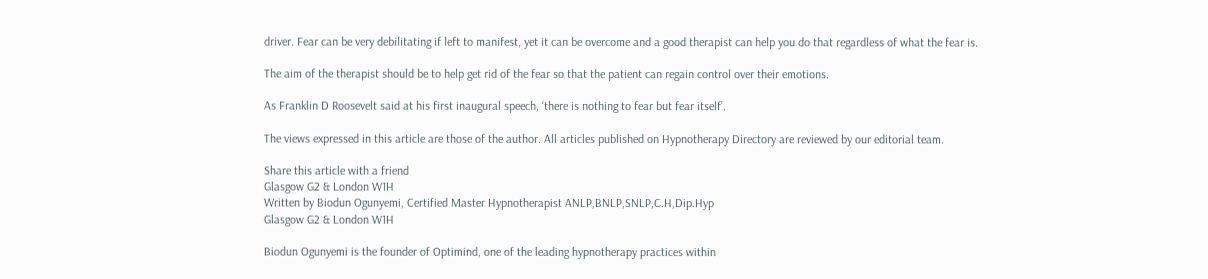driver. Fear can be very debilitating if left to manifest, yet it can be overcome and a good therapist can help you do that regardless of what the fear is.

The aim of the therapist should be to help get rid of the fear so that the patient can regain control over their emotions.

As Franklin D Roosevelt said at his first inaugural speech, ‘there is nothing to fear but fear itself’.

The views expressed in this article are those of the author. All articles published on Hypnotherapy Directory are reviewed by our editorial team.

Share this article with a friend
Glasgow G2 & London W1H
Written by Biodun Ogunyemi, Certified Master Hypnotherapist ANLP,BNLP,SNLP,C.H,Dip.Hyp
Glasgow G2 & London W1H

Biodun Ogunyemi is the founder of Optimind, one of the leading hypnotherapy practices within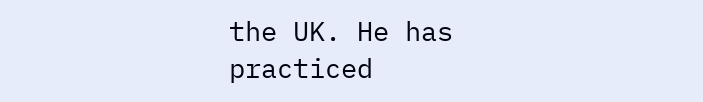the UK. He has practiced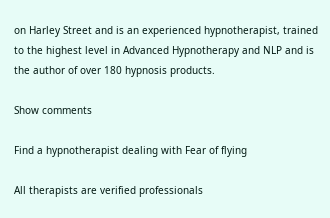on Harley Street and is an experienced hypnotherapist, trained to the highest level in Advanced Hypnotherapy and NLP and is the author of over 180 hypnosis products.

Show comments

Find a hypnotherapist dealing with Fear of flying

All therapists are verified professionals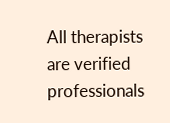All therapists are verified professionals